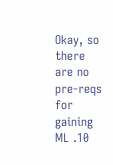Okay, so there are no pre-reqs for gaining ML .10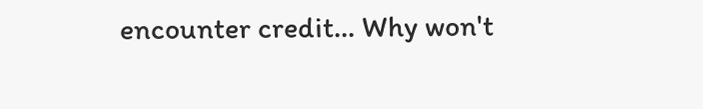encounter credit... Why won't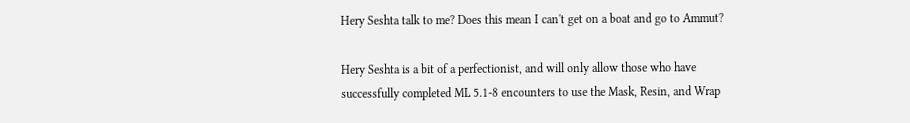Hery Seshta talk to me? Does this mean I can't get on a boat and go to Ammut?

Hery Seshta is a bit of a perfectionist, and will only allow those who have successfully completed ML 5.1-8 encounters to use the Mask, Resin, and Wrap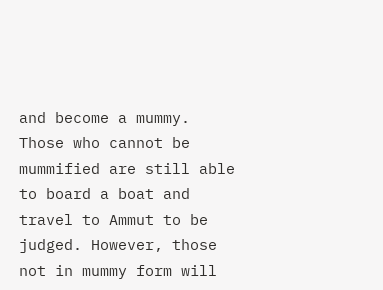and become a mummy. Those who cannot be mummified are still able to board a boat and travel to Ammut to be judged. However, those not in mummy form will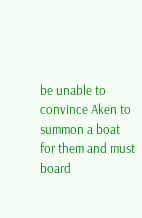be unable to convince Aken to summon a boat for them and must board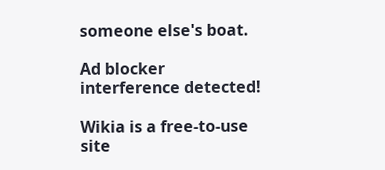someone else's boat.

Ad blocker interference detected!

Wikia is a free-to-use site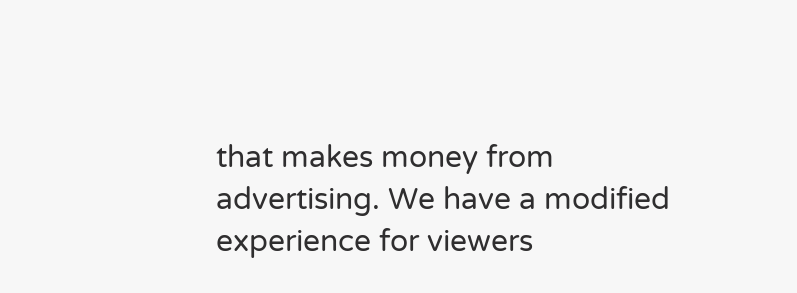that makes money from advertising. We have a modified experience for viewers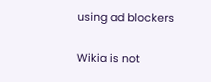using ad blockers

Wikia is not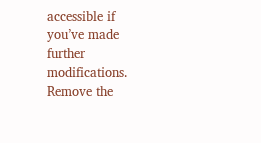accessible if you’ve made further modifications. Remove the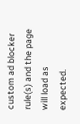custom ad blocker rule(s) and the page will load as expected.